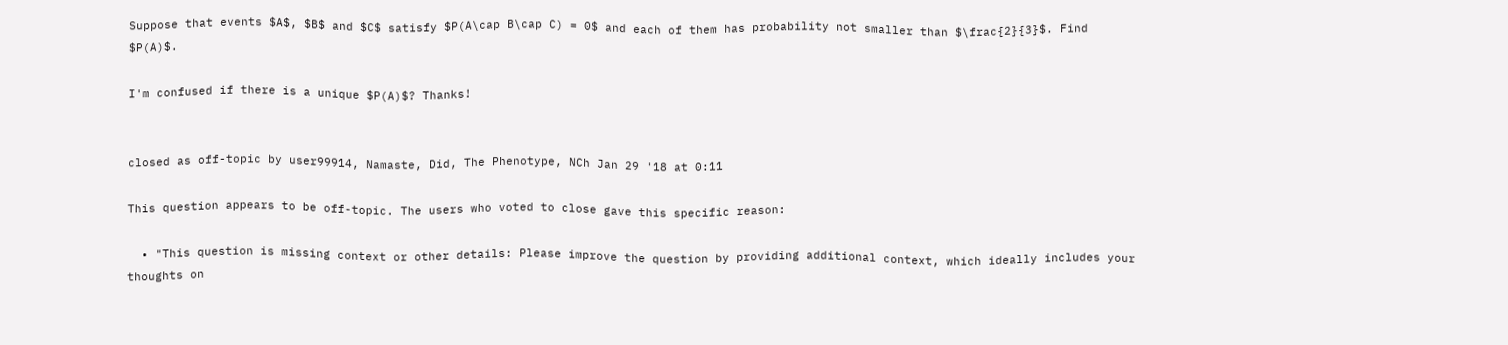Suppose that events $A$, $B$ and $C$ satisfy $P(A\cap B\cap C) = 0$ and each of them has probability not smaller than $\frac{2}{3}$. Find $P(A)$.

I'm confused if there is a unique $P(A)$? Thanks!


closed as off-topic by user99914, Namaste, Did, The Phenotype, NCh Jan 29 '18 at 0:11

This question appears to be off-topic. The users who voted to close gave this specific reason:

  • "This question is missing context or other details: Please improve the question by providing additional context, which ideally includes your thoughts on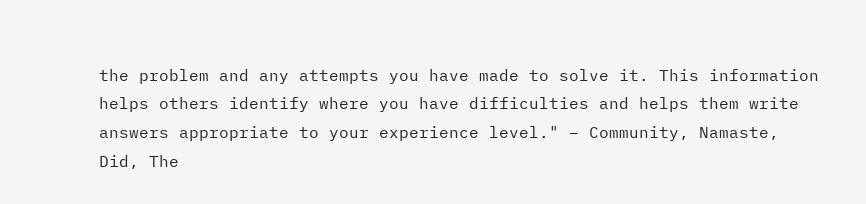the problem and any attempts you have made to solve it. This information helps others identify where you have difficulties and helps them write answers appropriate to your experience level." – Community, Namaste, Did, The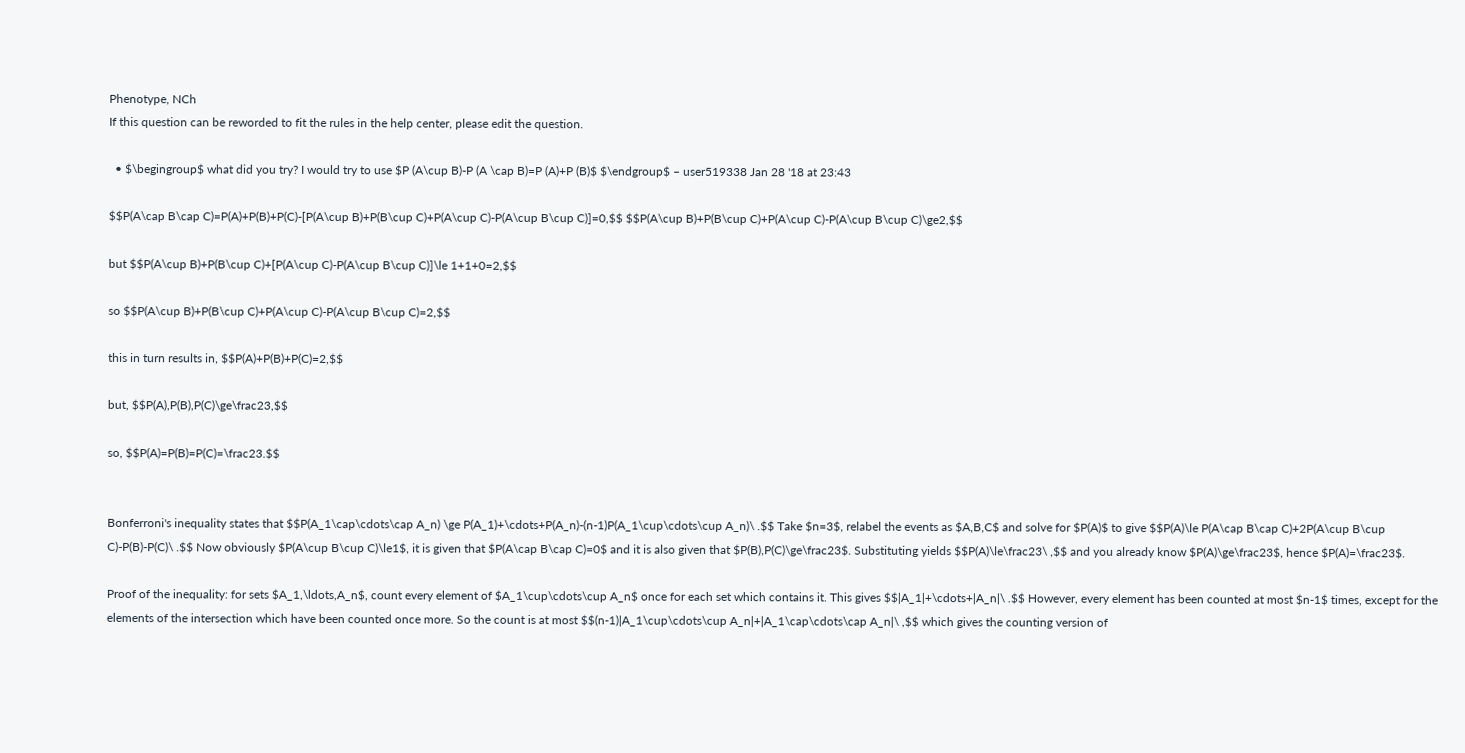Phenotype, NCh
If this question can be reworded to fit the rules in the help center, please edit the question.

  • $\begingroup$ what did you try? I would try to use $P (A\cup B)-P (A \cap B)=P (A)+P (B)$ $\endgroup$ – user519338 Jan 28 '18 at 23:43

$$P(A\cap B\cap C)=P(A)+P(B)+P(C)-[P(A\cup B)+P(B\cup C)+P(A\cup C)-P(A\cup B\cup C)]=0,$$ $$P(A\cup B)+P(B\cup C)+P(A\cup C)-P(A\cup B\cup C)\ge2,$$

but $$P(A\cup B)+P(B\cup C)+[P(A\cup C)-P(A\cup B\cup C)]\le 1+1+0=2,$$

so $$P(A\cup B)+P(B\cup C)+P(A\cup C)-P(A\cup B\cup C)=2,$$

this in turn results in, $$P(A)+P(B)+P(C)=2,$$

but, $$P(A),P(B),P(C)\ge\frac23,$$

so, $$P(A)=P(B)=P(C)=\frac23.$$


Bonferroni's inequality states that $$P(A_1\cap\cdots\cap A_n) \ge P(A_1)+\cdots+P(A_n)-(n-1)P(A_1\cup\cdots\cup A_n)\ .$$ Take $n=3$, relabel the events as $A,B,C$ and solve for $P(A)$ to give $$P(A)\le P(A\cap B\cap C)+2P(A\cup B\cup C)-P(B)-P(C)\ .$$ Now obviously $P(A\cup B\cup C)\le1$, it is given that $P(A\cap B\cap C)=0$ and it is also given that $P(B),P(C)\ge\frac23$. Substituting yields $$P(A)\le\frac23\ ,$$ and you already know $P(A)\ge\frac23$, hence $P(A)=\frac23$.

Proof of the inequality: for sets $A_1,\ldots,A_n$, count every element of $A_1\cup\cdots\cup A_n$ once for each set which contains it. This gives $$|A_1|+\cdots+|A_n|\ .$$ However, every element has been counted at most $n-1$ times, except for the elements of the intersection which have been counted once more. So the count is at most $$(n-1)|A_1\cup\cdots\cup A_n|+|A_1\cap\cdots\cap A_n|\ ,$$ which gives the counting version of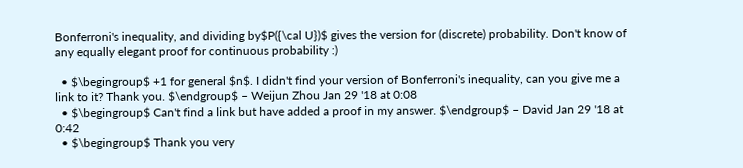Bonferroni's inequality, and dividing by$P({\cal U})$ gives the version for (discrete) probability. Don't know of any equally elegant proof for continuous probability :)

  • $\begingroup$ +1 for general $n$. I didn't find your version of Bonferroni's inequality, can you give me a link to it? Thank you. $\endgroup$ – Weijun Zhou Jan 29 '18 at 0:08
  • $\begingroup$ Can't find a link but have added a proof in my answer. $\endgroup$ – David Jan 29 '18 at 0:42
  • $\begingroup$ Thank you very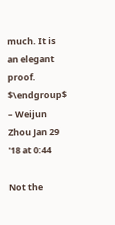much. It is an elegant proof. $\endgroup$ – Weijun Zhou Jan 29 '18 at 0:44

Not the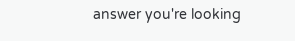answer you're looking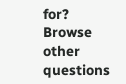for? Browse other questions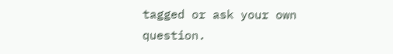tagged or ask your own question.